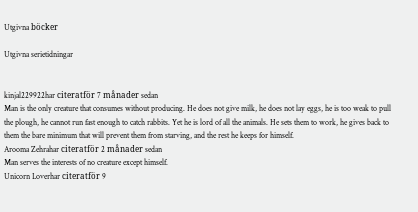Utgivna böcker

Utgivna serietidningar


kinjal229922har citeratför 7 månader sedan
Man is the only creature that consumes without producing. He does not give milk, he does not lay eggs, he is too weak to pull the plough, he cannot run fast enough to catch rabbits. Yet he is lord of all the animals. He sets them to work, he gives back to them the bare minimum that will prevent them from starving, and the rest he keeps for himself.
Arooma Zehrahar citeratför 2 månader sedan
Man serves the interests of no creature except himself.
Unicorn Loverhar citeratför 9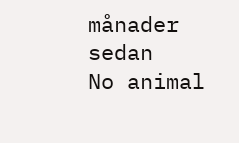månader sedan
No animal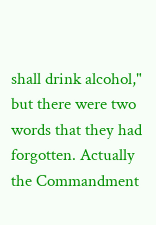shall drink alcohol," but there were two words that they had forgotten. Actually the Commandment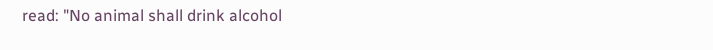read: "No animal shall drink alcohol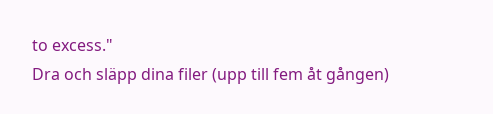to excess."
Dra och släpp dina filer (upp till fem åt gången)